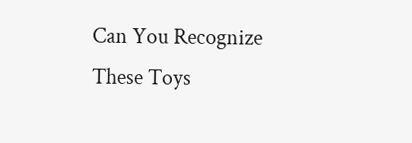Can You Recognize These Toys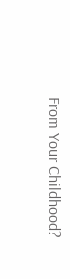From Your Childhood?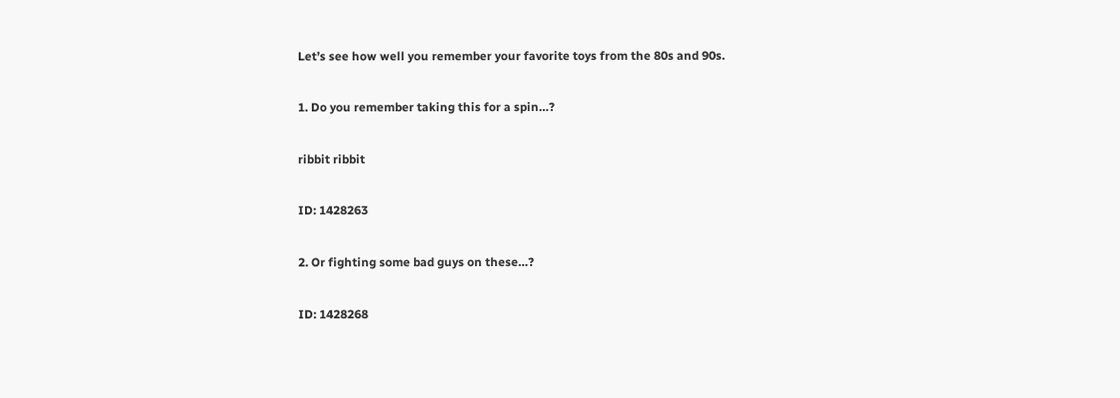Let’s see how well you remember your favorite toys from the 80s and 90s.

1. Do you remember taking this for a spin…?

ribbit ribbit

ID: 1428263

2. Or fighting some bad guys on these…?

ID: 1428268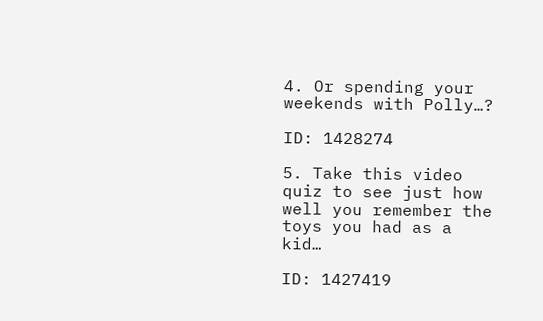4. Or spending your weekends with Polly…?

ID: 1428274

5. Take this video quiz to see just how well you remember the toys you had as a kid…

ID: 1427419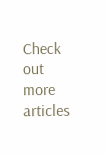Check out more articles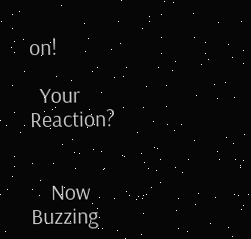on!

  Your Reaction?


    Now Buzzing